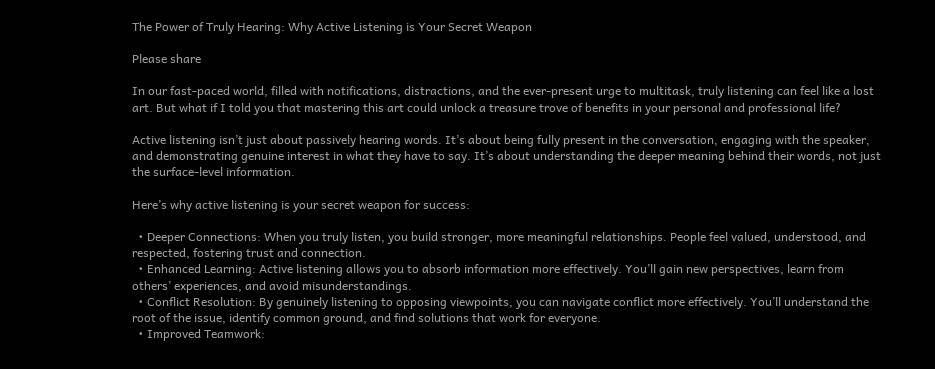The Power of Truly Hearing: Why Active Listening is Your Secret Weapon

Please share

In our fast-paced world, filled with notifications, distractions, and the ever-present urge to multitask, truly listening can feel like a lost art. But what if I told you that mastering this art could unlock a treasure trove of benefits in your personal and professional life?

Active listening isn’t just about passively hearing words. It’s about being fully present in the conversation, engaging with the speaker, and demonstrating genuine interest in what they have to say. It’s about understanding the deeper meaning behind their words, not just the surface-level information.

Here’s why active listening is your secret weapon for success:

  • Deeper Connections: When you truly listen, you build stronger, more meaningful relationships. People feel valued, understood, and respected, fostering trust and connection.
  • Enhanced Learning: Active listening allows you to absorb information more effectively. You’ll gain new perspectives, learn from others’ experiences, and avoid misunderstandings.
  • Conflict Resolution: By genuinely listening to opposing viewpoints, you can navigate conflict more effectively. You’ll understand the root of the issue, identify common ground, and find solutions that work for everyone.
  • Improved Teamwork: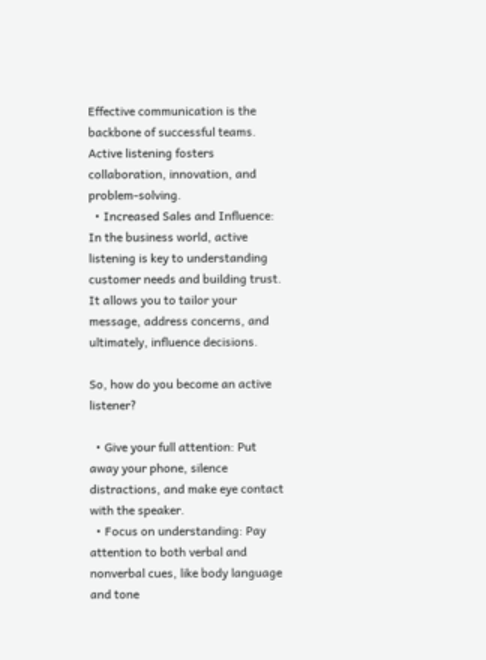Effective communication is the backbone of successful teams. Active listening fosters collaboration, innovation, and problem-solving.
  • Increased Sales and Influence: In the business world, active listening is key to understanding customer needs and building trust. It allows you to tailor your message, address concerns, and ultimately, influence decisions.

So, how do you become an active listener?

  • Give your full attention: Put away your phone, silence distractions, and make eye contact with the speaker.
  • Focus on understanding: Pay attention to both verbal and nonverbal cues, like body language and tone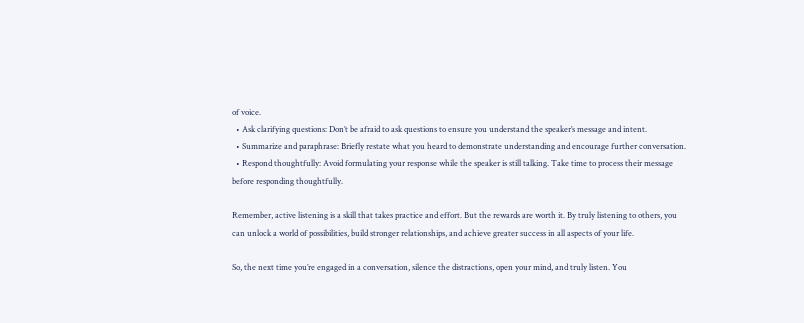of voice.
  • Ask clarifying questions: Don’t be afraid to ask questions to ensure you understand the speaker’s message and intent.
  • Summarize and paraphrase: Briefly restate what you heard to demonstrate understanding and encourage further conversation.
  • Respond thoughtfully: Avoid formulating your response while the speaker is still talking. Take time to process their message before responding thoughtfully.

Remember, active listening is a skill that takes practice and effort. But the rewards are worth it. By truly listening to others, you can unlock a world of possibilities, build stronger relationships, and achieve greater success in all aspects of your life.

So, the next time you’re engaged in a conversation, silence the distractions, open your mind, and truly listen. You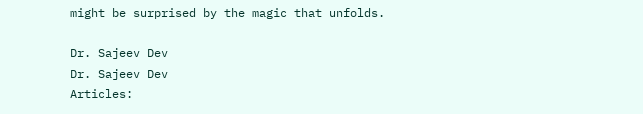might be surprised by the magic that unfolds.

Dr. Sajeev Dev
Dr. Sajeev Dev
Articles: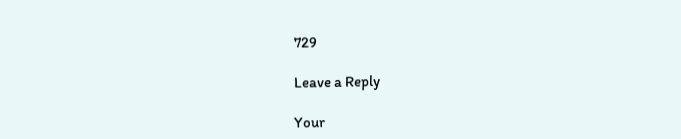729

Leave a Reply

Your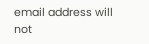email address will not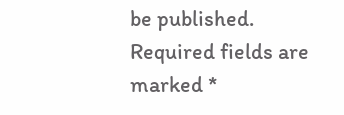be published. Required fields are marked *